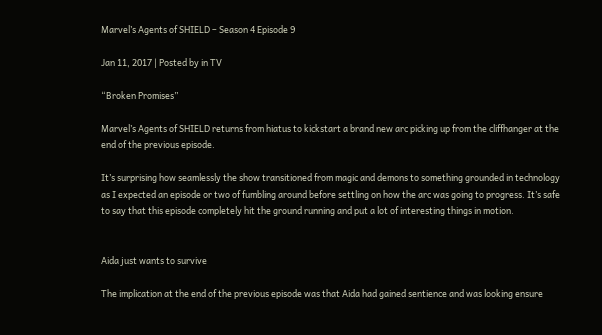Marvel’s Agents of SHIELD – Season 4 Episode 9

Jan 11, 2017 | Posted by in TV

“Broken Promises”

Marvel’s Agents of SHIELD returns from hiatus to kickstart a brand new arc picking up from the cliffhanger at the end of the previous episode.

It’s surprising how seamlessly the show transitioned from magic and demons to something grounded in technology as I expected an episode or two of fumbling around before settling on how the arc was going to progress. It’s safe to say that this episode completely hit the ground running and put a lot of interesting things in motion.


Aida just wants to survive

The implication at the end of the previous episode was that Aida had gained sentience and was looking ensure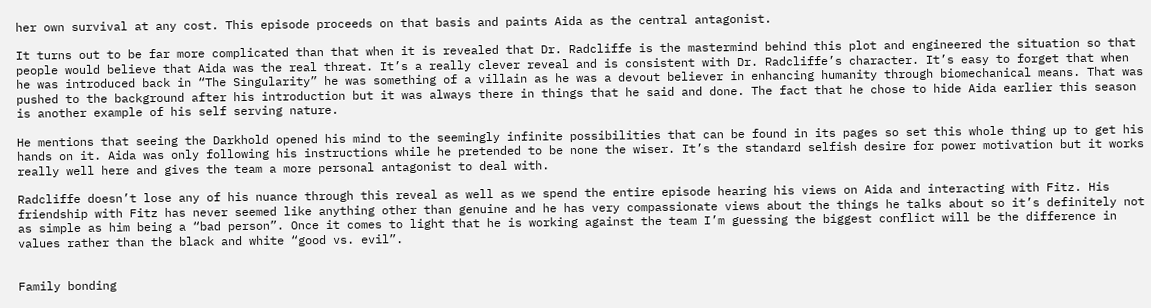her own survival at any cost. This episode proceeds on that basis and paints Aida as the central antagonist.

It turns out to be far more complicated than that when it is revealed that Dr. Radcliffe is the mastermind behind this plot and engineered the situation so that people would believe that Aida was the real threat. It’s a really clever reveal and is consistent with Dr. Radcliffe’s character. It’s easy to forget that when he was introduced back in “The Singularity” he was something of a villain as he was a devout believer in enhancing humanity through biomechanical means. That was pushed to the background after his introduction but it was always there in things that he said and done. The fact that he chose to hide Aida earlier this season is another example of his self serving nature.

He mentions that seeing the Darkhold opened his mind to the seemingly infinite possibilities that can be found in its pages so set this whole thing up to get his hands on it. Aida was only following his instructions while he pretended to be none the wiser. It’s the standard selfish desire for power motivation but it works really well here and gives the team a more personal antagonist to deal with.

Radcliffe doesn’t lose any of his nuance through this reveal as well as we spend the entire episode hearing his views on Aida and interacting with Fitz. His friendship with Fitz has never seemed like anything other than genuine and he has very compassionate views about the things he talks about so it’s definitely not as simple as him being a “bad person”. Once it comes to light that he is working against the team I’m guessing the biggest conflict will be the difference in values rather than the black and white “good vs. evil”.


Family bonding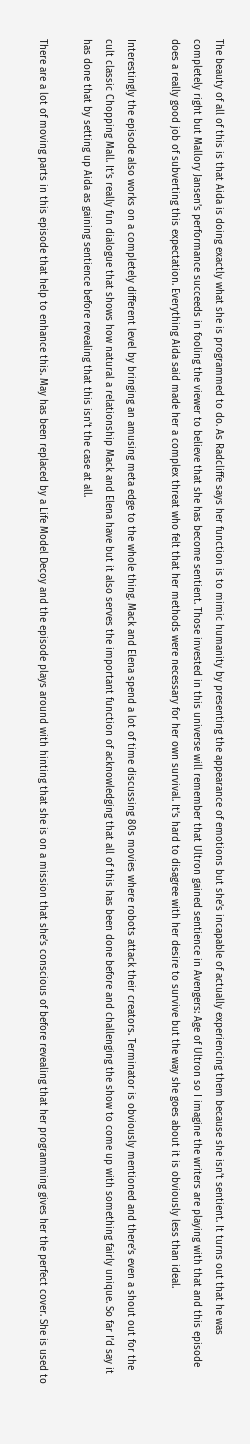The beauty of all of this is that Aida is doing exactly what she is programmed to do. As Radcliffe says her function is to mimic humanity by presenting the appearance of emotions but she’s incapable of actually experiencing them because she isn’t sentient. It turns out that he was completely right but Mallory Jansen’s performance succeeds in fooling the viewer to believe that she has become sentient. Those invested in this universe will remember that Ultron gained sentience in Avengers: Age of Ultron so I imagine the writers are playing with that and this episode does a really good job of subverting this expectation. Everything Aida said made her a complex threat who felt that her methods were necessary for her own survival. It’s hard to disagree with her desire to survive but the way she goes about it is obviously less than ideal.

Interestingly the episode also works on a completely different level by bringing an amusing meta edge to the whole thing. Mack and Elena spend a lot of time discussing 80s movies where robots attack their creators. Terminator is obviously mentioned and there’s even a shout out for the cult classic Chopping Mall. It’s really fun dialogue that shows how natural a relationship Mack and Elena have but it also serves the important function of acknowledging that all of this has been done before and challenging the show to come up with something fairly unique. So far I’d say it has done that by setting up Aida as gaining sentience before revealing that this isn’t the case at all.

There are a lot of moving parts in this episode that help to enhance this. May has been replaced by a Life Model Decoy and the episode plays around with hinting that she is on a mission that she’s conscious of before revealing that her programming gives her the perfect cover. She is used to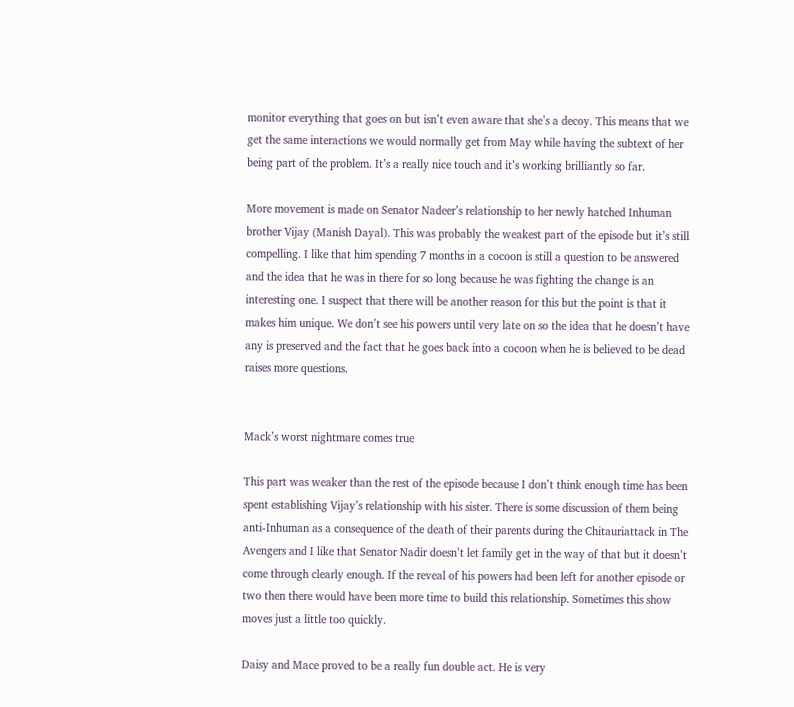monitor everything that goes on but isn’t even aware that she’s a decoy. This means that we get the same interactions we would normally get from May while having the subtext of her being part of the problem. It’s a really nice touch and it’s working brilliantly so far.

More movement is made on Senator Nadeer’s relationship to her newly hatched Inhuman brother Vijay (Manish Dayal). This was probably the weakest part of the episode but it’s still compelling. I like that him spending 7 months in a cocoon is still a question to be answered and the idea that he was in there for so long because he was fighting the change is an interesting one. I suspect that there will be another reason for this but the point is that it makes him unique. We don’t see his powers until very late on so the idea that he doesn’t have any is preserved and the fact that he goes back into a cocoon when he is believed to be dead raises more questions.


Mack’s worst nightmare comes true

This part was weaker than the rest of the episode because I don’t think enough time has been spent establishing Vijay’s relationship with his sister. There is some discussion of them being anti-Inhuman as a consequence of the death of their parents during the Chitauriattack in The Avengers and I like that Senator Nadir doesn’t let family get in the way of that but it doesn’t come through clearly enough. If the reveal of his powers had been left for another episode or two then there would have been more time to build this relationship. Sometimes this show moves just a little too quickly.

Daisy and Mace proved to be a really fun double act. He is very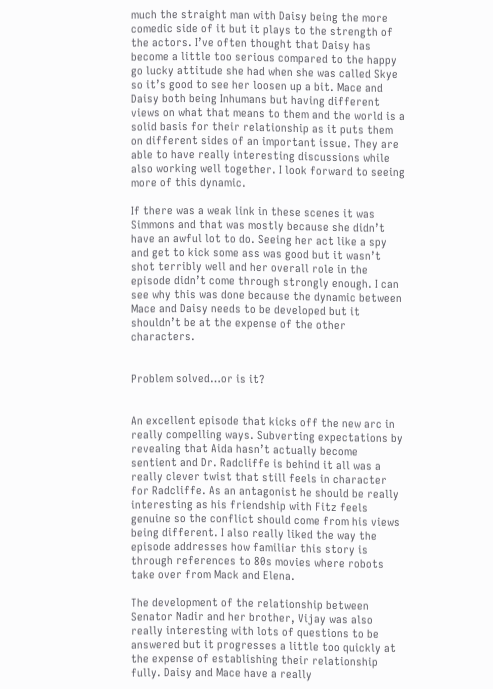much the straight man with Daisy being the more comedic side of it but it plays to the strength of the actors. I’ve often thought that Daisy has become a little too serious compared to the happy go lucky attitude she had when she was called Skye so it’s good to see her loosen up a bit. Mace and Daisy both being Inhumans but having different views on what that means to them and the world is a solid basis for their relationship as it puts them on different sides of an important issue. They are able to have really interesting discussions while also working well together. I look forward to seeing more of this dynamic.

If there was a weak link in these scenes it was Simmons and that was mostly because she didn’t have an awful lot to do. Seeing her act like a spy and get to kick some ass was good but it wasn’t shot terribly well and her overall role in the episode didn’t come through strongly enough. I can see why this was done because the dynamic between Mace and Daisy needs to be developed but it shouldn’t be at the expense of the other characters.


Problem solved…or is it?


An excellent episode that kicks off the new arc in really compelling ways. Subverting expectations by revealing that Aida hasn’t actually become sentient and Dr. Radcliffe is behind it all was a really clever twist that still feels in character for Radcliffe. As an antagonist he should be really interesting as his friendship with Fitz feels genuine so the conflict should come from his views being different. I also really liked the way the episode addresses how familiar this story is through references to 80s movies where robots take over from Mack and Elena.

The development of the relationship between Senator Nadir and her brother, Vijay was also really interesting with lots of questions to be answered but it progresses a little too quickly at the expense of establishing their relationship fully. Daisy and Mace have a really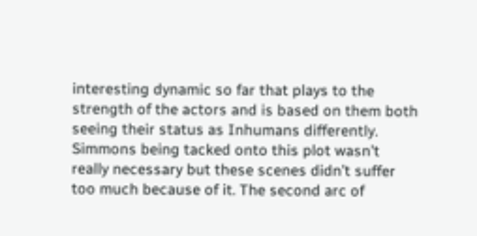interesting dynamic so far that plays to the strength of the actors and is based on them both seeing their status as Inhumans differently. Simmons being tacked onto this plot wasn’t really necessary but these scenes didn’t suffer too much because of it. The second arc of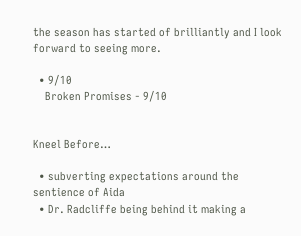the season has started of brilliantly and I look forward to seeing more.

  • 9/10
    Broken Promises - 9/10


Kneel Before…

  • subverting expectations around the sentience of Aida
  • Dr. Radcliffe being behind it making a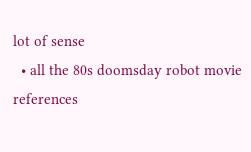lot of sense
  • all the 80s doomsday robot movie references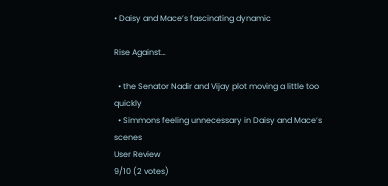• Daisy and Mace’s fascinating dynamic

Rise Against…

  • the Senator Nadir and Vijay plot moving a little too quickly
  • Simmons feeling unnecessary in Daisy and Mace’s scenes
User Review
9/10 (2 votes)